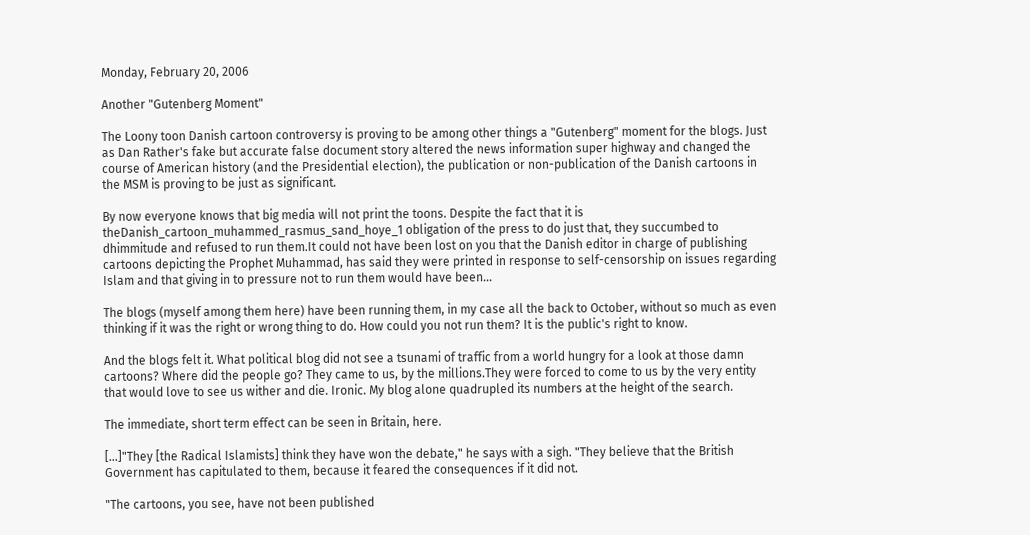Monday, February 20, 2006

Another "Gutenberg Moment"

The Loony toon Danish cartoon controversy is proving to be among other things a "Gutenberg" moment for the blogs. Just as Dan Rather's fake but accurate false document story altered the news information super highway and changed the course of American history (and the Presidential election), the publication or non-publication of the Danish cartoons in the MSM is proving to be just as significant.

By now everyone knows that big media will not print the toons. Despite the fact that it is theDanish_cartoon_muhammed_rasmus_sand_hoye_1 obligation of the press to do just that, they succumbed to dhimmitude and refused to run them.It could not have been lost on you that the Danish editor in charge of publishing cartoons depicting the Prophet Muhammad, has said they were printed in response to self-censorship on issues regarding Islam and that giving in to pressure not to run them would have been...

The blogs (myself among them here) have been running them, in my case all the back to October, without so much as even thinking if it was the right or wrong thing to do. How could you not run them? It is the public's right to know.

And the blogs felt it. What political blog did not see a tsunami of traffic from a world hungry for a look at those damn cartoons? Where did the people go? They came to us, by the millions.They were forced to come to us by the very entity that would love to see us wither and die. Ironic. My blog alone quadrupled its numbers at the height of the search.

The immediate, short term effect can be seen in Britain, here.

[...]"They [the Radical Islamists] think they have won the debate," he says with a sigh. "They believe that the British Government has capitulated to them, because it feared the consequences if it did not.

"The cartoons, you see, have not been published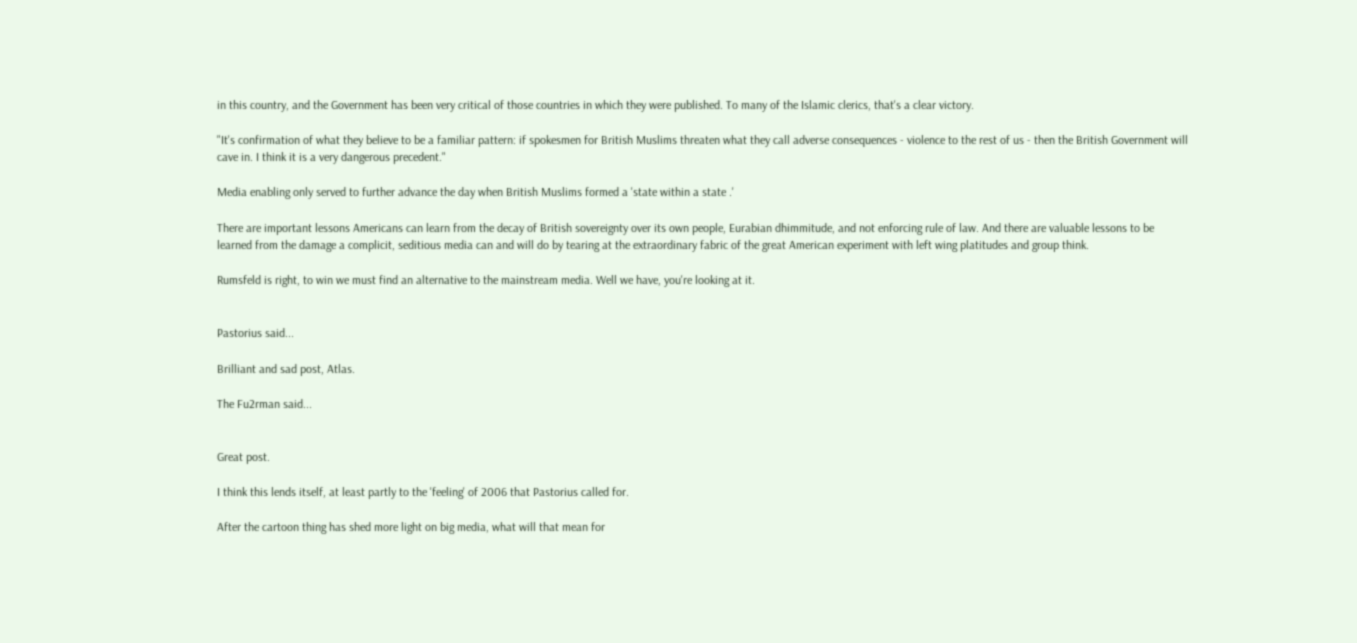in this country, and the Government has been very critical of those countries in which they were published. To many of the Islamic clerics, that's a clear victory.

"It's confirmation of what they believe to be a familiar pattern: if spokesmen for British Muslims threaten what they call adverse consequences - violence to the rest of us - then the British Government will cave in. I think it is a very dangerous precedent."

Media enabling only served to further advance the day when British Muslims formed a 'state within a state .'

There are important lessons Americans can learn from the decay of British sovereignty over its own people, Eurabian dhimmitude, and not enforcing rule of law. And there are valuable lessons to be learned from the damage a complicit, seditious media can and will do by tearing at the extraordinary fabric of the great American experiment with left wing platitudes and group think.

Rumsfeld is right, to win we must find an alternative to the mainstream media. Well we have, you're looking at it.


Pastorius said...

Brilliant and sad post, Atlas.

The Fu2rman said...


Great post.

I think this lends itself, at least partly to the 'feeling' of 2006 that Pastorius called for.

After the cartoon thing has shed more light on big media, what will that mean for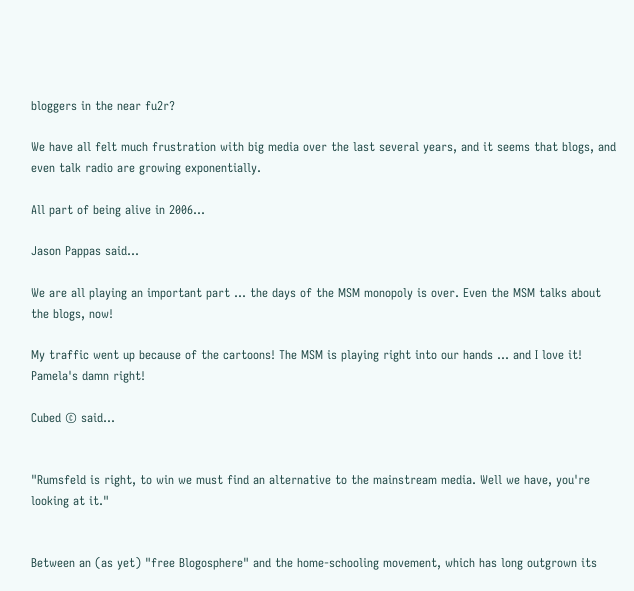bloggers in the near fu2r?

We have all felt much frustration with big media over the last several years, and it seems that blogs, and even talk radio are growing exponentially.

All part of being alive in 2006...

Jason Pappas said...

We are all playing an important part ... the days of the MSM monopoly is over. Even the MSM talks about the blogs, now!

My traffic went up because of the cartoons! The MSM is playing right into our hands ... and I love it! Pamela's damn right!

Cubed © said...


"Rumsfeld is right, to win we must find an alternative to the mainstream media. Well we have, you're looking at it."


Between an (as yet) "free Blogosphere" and the home-schooling movement, which has long outgrown its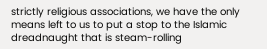strictly religious associations, we have the only means left to us to put a stop to the Islamic dreadnaught that is steam-rolling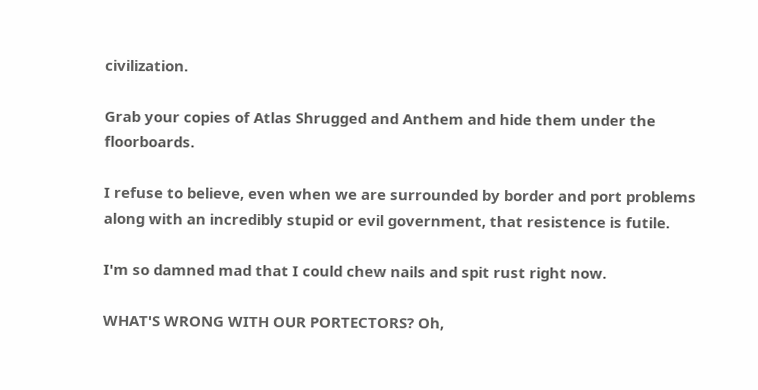civilization.

Grab your copies of Atlas Shrugged and Anthem and hide them under the floorboards.

I refuse to believe, even when we are surrounded by border and port problems along with an incredibly stupid or evil government, that resistence is futile.

I'm so damned mad that I could chew nails and spit rust right now.

WHAT'S WRONG WITH OUR PORTECTORS? Oh,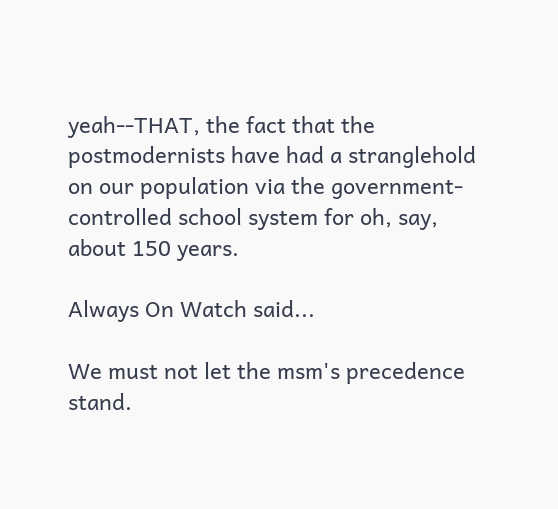yeah--THAT, the fact that the postmodernists have had a stranglehold on our population via the government-controlled school system for oh, say, about 150 years.

Always On Watch said...

We must not let the msm's precedence stand.